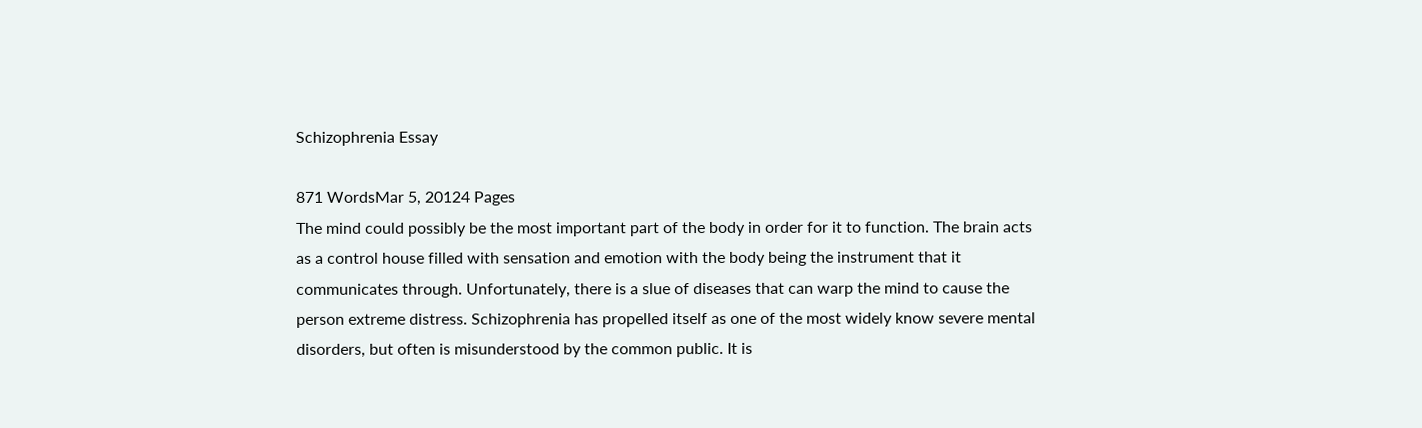Schizophrenia Essay

871 WordsMar 5, 20124 Pages
The mind could possibly be the most important part of the body in order for it to function. The brain acts as a control house filled with sensation and emotion with the body being the instrument that it communicates through. Unfortunately, there is a slue of diseases that can warp the mind to cause the person extreme distress. Schizophrenia has propelled itself as one of the most widely know severe mental disorders, but often is misunderstood by the common public. It is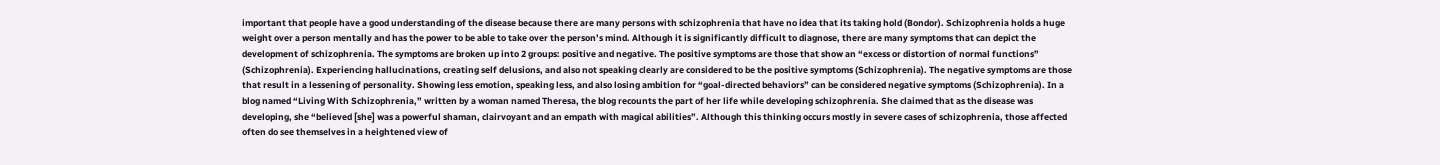important that people have a good understanding of the disease because there are many persons with schizophrenia that have no idea that its taking hold (Bondor). Schizophrenia holds a huge weight over a person mentally and has the power to be able to take over the person’s mind. Although it is significantly difficult to diagnose, there are many symptoms that can depict the development of schizophrenia. The symptoms are broken up into 2 groups: positive and negative. The positive symptoms are those that show an “excess or distortion of normal functions” (Schizophrenia). Experiencing hallucinations, creating self delusions, and also not speaking clearly are considered to be the positive symptoms (Schizophrenia). The negative symptoms are those that result in a lessening of personality. Showing less emotion, speaking less, and also losing ambition for “goal-directed behaviors” can be considered negative symptoms (Schizophrenia). In a blog named “Living With Schizophrenia,” written by a woman named Theresa, the blog recounts the part of her life while developing schizophrenia. She claimed that as the disease was developing, she “believed [she] was a powerful shaman, clairvoyant and an empath with magical abilities”. Although this thinking occurs mostly in severe cases of schizophrenia, those affected often do see themselves in a heightened view of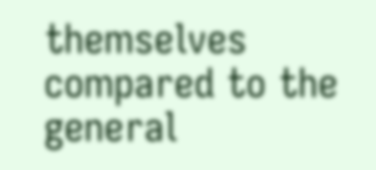themselves compared to the general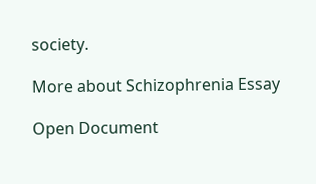society.

More about Schizophrenia Essay

Open Document